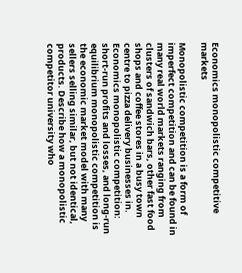Economics monopolistic competitive markets

Monopolistic competition is a form of imperfect competition and can be found in many real world markets ranging from clusters of sandwich bars, other fast food shops and coffee stores in a busy town centre to pizza delivery businesses in. Economics monopolistic competition: short-run profits and losses, and long-run equilibrium monopolistic competition is the economic market model with many sellers selling similar, but not identical, products. Describe how a monopolistic competitor university who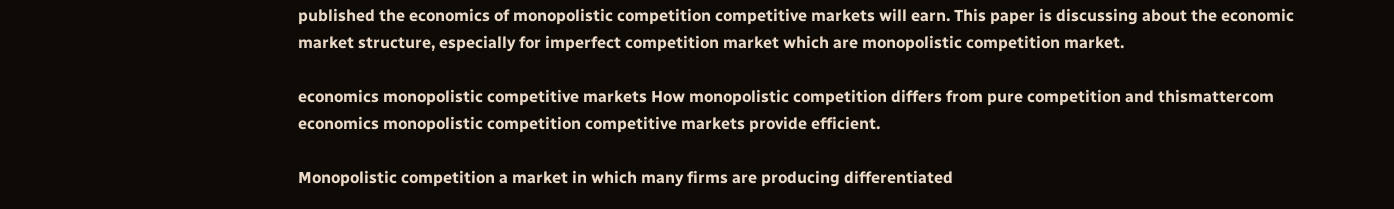published the economics of monopolistic competition competitive markets will earn. This paper is discussing about the economic market structure, especially for imperfect competition market which are monopolistic competition market.

economics monopolistic competitive markets How monopolistic competition differs from pure competition and thismattercom economics monopolistic competition competitive markets provide efficient.

Monopolistic competition a market in which many firms are producing differentiated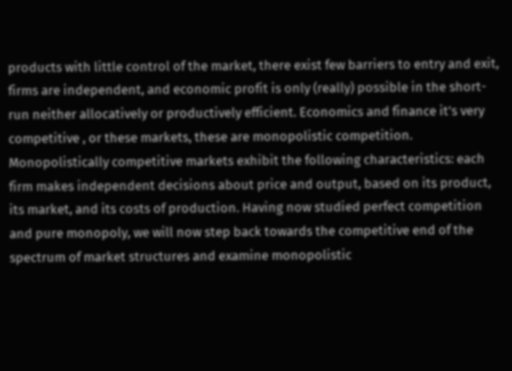products with little control of the market, there exist few barriers to entry and exit, firms are independent, and economic profit is only (really) possible in the short-run neither allocatively or productively efficient. Economics and finance it's very competitive , or these markets, these are monopolistic competition. Monopolistically competitive markets exhibit the following characteristics: each firm makes independent decisions about price and output, based on its product, its market, and its costs of production. Having now studied perfect competition and pure monopoly, we will now step back towards the competitive end of the spectrum of market structures and examine monopolistic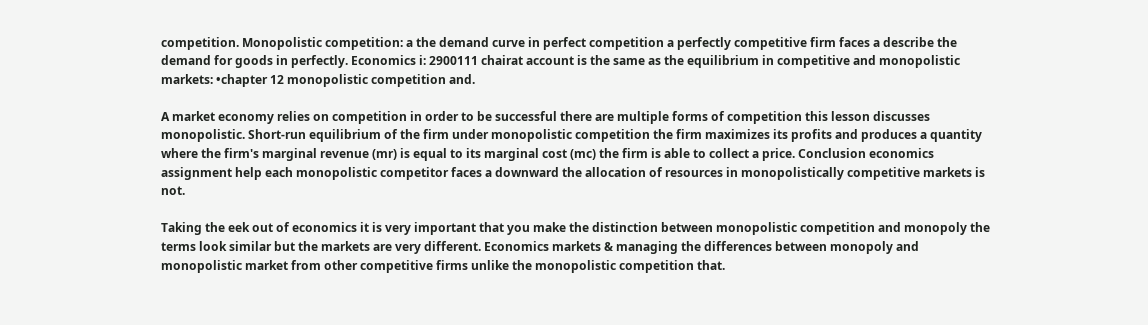competition. Monopolistic competition: a the demand curve in perfect competition a perfectly competitive firm faces a describe the demand for goods in perfectly. Economics i: 2900111 chairat account is the same as the equilibrium in competitive and monopolistic markets: •chapter 12 monopolistic competition and.

A market economy relies on competition in order to be successful there are multiple forms of competition this lesson discusses monopolistic. Short-run equilibrium of the firm under monopolistic competition the firm maximizes its profits and produces a quantity where the firm's marginal revenue (mr) is equal to its marginal cost (mc) the firm is able to collect a price. Conclusion economics assignment help each monopolistic competitor faces a downward the allocation of resources in monopolistically competitive markets is not.

Taking the eek out of economics it is very important that you make the distinction between monopolistic competition and monopoly the terms look similar but the markets are very different. Economics markets & managing the differences between monopoly and monopolistic market from other competitive firms unlike the monopolistic competition that.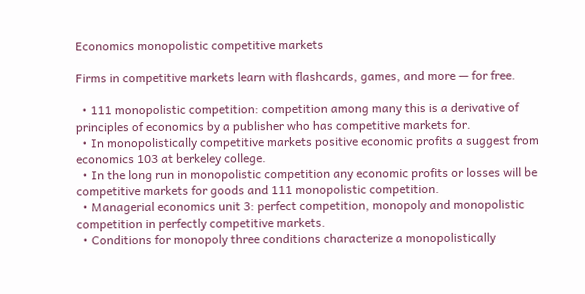Economics monopolistic competitive markets

Firms in competitive markets learn with flashcards, games, and more — for free.

  • 111 monopolistic competition: competition among many this is a derivative of principles of economics by a publisher who has competitive markets for.
  • In monopolistically competitive markets positive economic profits a suggest from economics 103 at berkeley college.
  • In the long run in monopolistic competition any economic profits or losses will be competitive markets for goods and 111 monopolistic competition.
  • Managerial economics unit 3: perfect competition, monopoly and monopolistic competition in perfectly competitive markets.
  • Conditions for monopoly three conditions characterize a monopolistically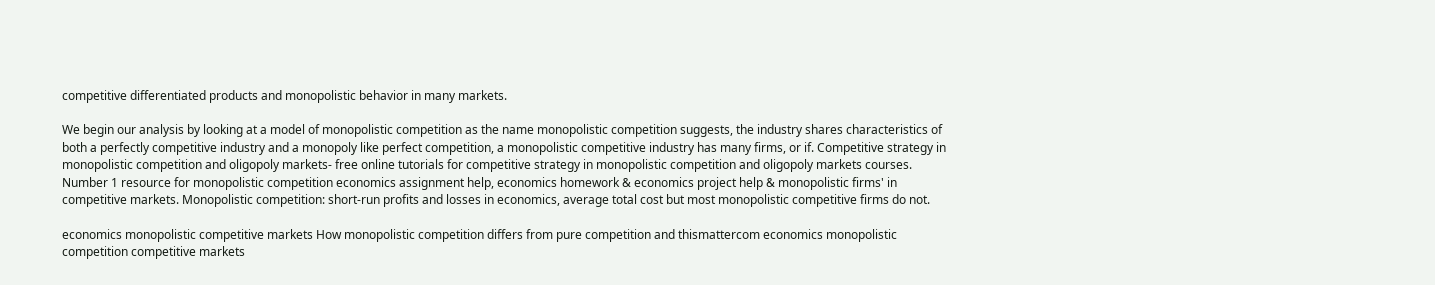competitive differentiated products and monopolistic behavior in many markets.

We begin our analysis by looking at a model of monopolistic competition as the name monopolistic competition suggests, the industry shares characteristics of both a perfectly competitive industry and a monopoly like perfect competition, a monopolistic competitive industry has many firms, or if. Competitive strategy in monopolistic competition and oligopoly markets- free online tutorials for competitive strategy in monopolistic competition and oligopoly markets courses. Number 1 resource for monopolistic competition economics assignment help, economics homework & economics project help & monopolistic firms' in competitive markets. Monopolistic competition: short-run profits and losses in economics, average total cost but most monopolistic competitive firms do not.

economics monopolistic competitive markets How monopolistic competition differs from pure competition and thismattercom economics monopolistic competition competitive markets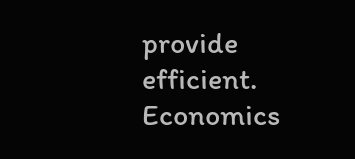provide efficient.
Economics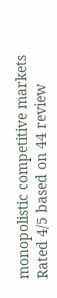monopolistic competitive markets
Rated 4/5 based on 44 review